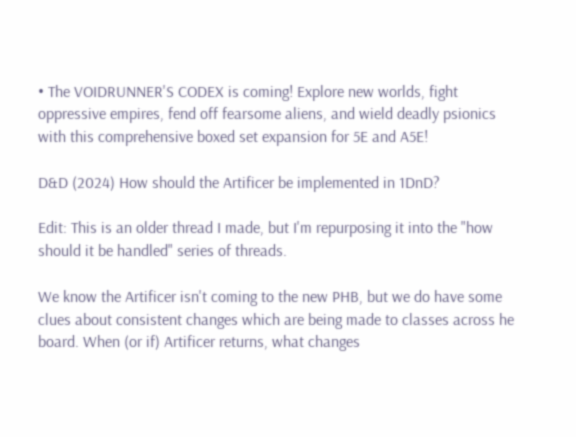• The VOIDRUNNER'S CODEX is coming! Explore new worlds, fight oppressive empires, fend off fearsome aliens, and wield deadly psionics with this comprehensive boxed set expansion for 5E and A5E!

D&D (2024) How should the Artificer be implemented in 1DnD?

Edit: This is an older thread I made, but I'm repurposing it into the "how should it be handled" series of threads.

We know the Artificer isn't coming to the new PHB, but we do have some clues about consistent changes which are being made to classes across he board. When (or if) Artificer returns, what changes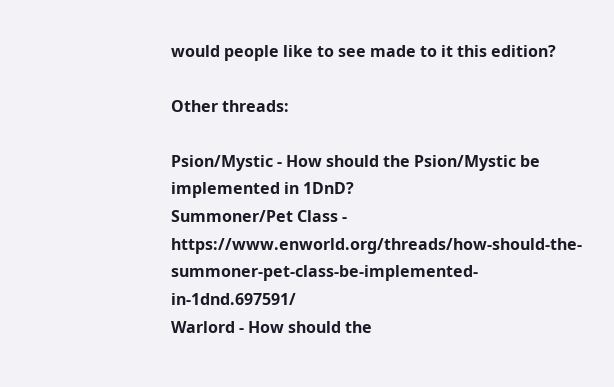would people like to see made to it this edition?

Other threads:

Psion/Mystic - How should the Psion/Mystic be implemented in 1DnD?
Summoner/Pet Class - https://www.enworld.org/threads/how-should-the-summoner-pet-class-be-implemented-in-1dnd.697591/
Warlord - How should the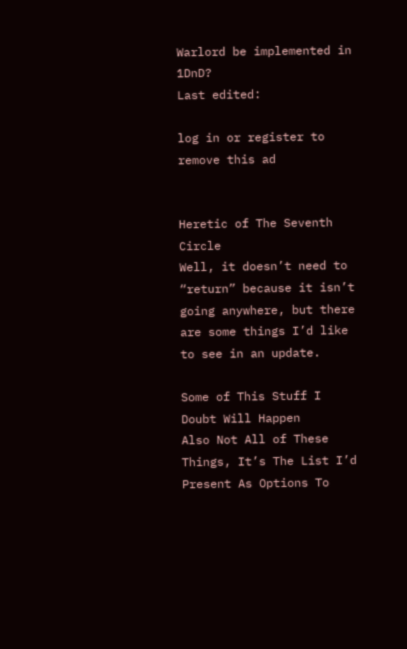Warlord be implemented in 1DnD?
Last edited:

log in or register to remove this ad


Heretic of The Seventh Circle
Well, it doesn’t need to “return” because it isn’t going anywhere, but there are some things I’d like to see in an update.

Some of This Stuff I Doubt Will Happen
Also Not All of These Things, It’s The List I’d Present As Options To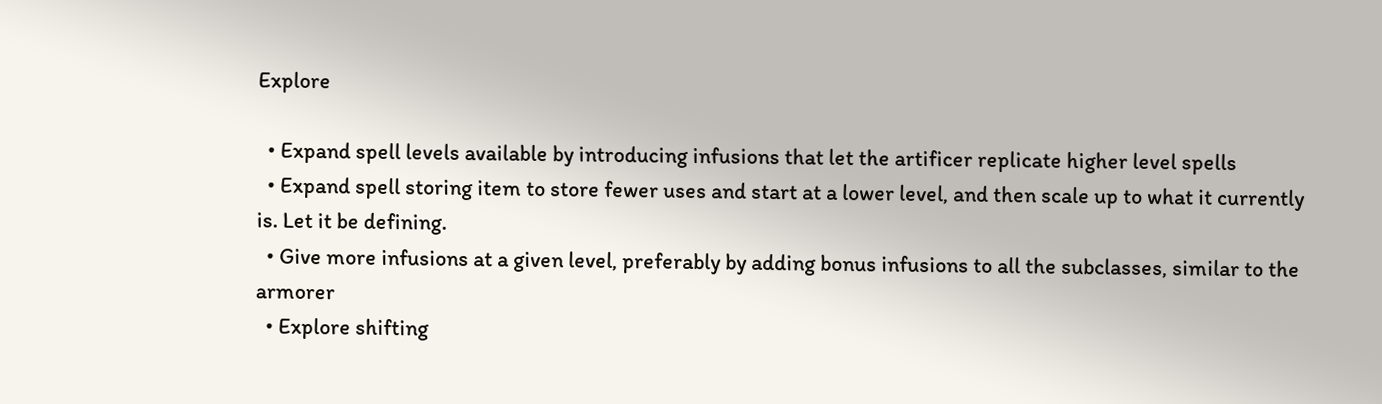Explore

  • Expand spell levels available by introducing infusions that let the artificer replicate higher level spells
  • Expand spell storing item to store fewer uses and start at a lower level, and then scale up to what it currently is. Let it be defining.
  • Give more infusions at a given level, preferably by adding bonus infusions to all the subclasses, similar to the armorer
  • Explore shifting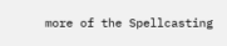more of the Spellcasting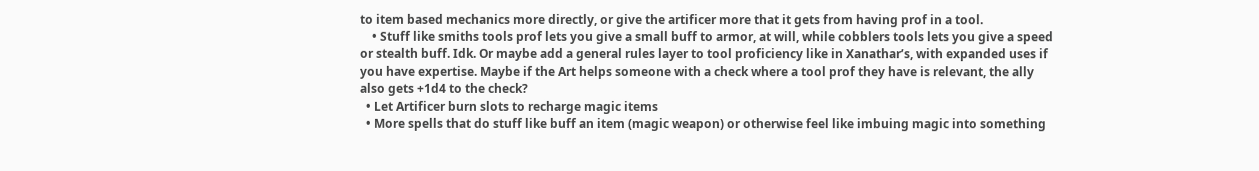to item based mechanics more directly, or give the artificer more that it gets from having prof in a tool.
    • Stuff like smiths tools prof lets you give a small buff to armor, at will, while cobblers tools lets you give a speed or stealth buff. Idk. Or maybe add a general rules layer to tool proficiency like in Xanathar’s, with expanded uses if you have expertise. Maybe if the Art helps someone with a check where a tool prof they have is relevant, the ally also gets +1d4 to the check?
  • Let Artificer burn slots to recharge magic items
  • More spells that do stuff like buff an item (magic weapon) or otherwise feel like imbuing magic into something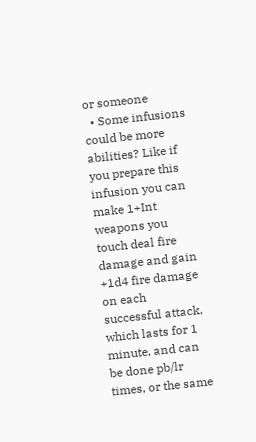or someone
  • Some infusions could be more abilities? Like if you prepare this infusion you can make 1+Int weapons you touch deal fire damage and gain +1d4 fire damage on each successful attack, which lasts for 1 minute, and can be done pb/lr times, or the same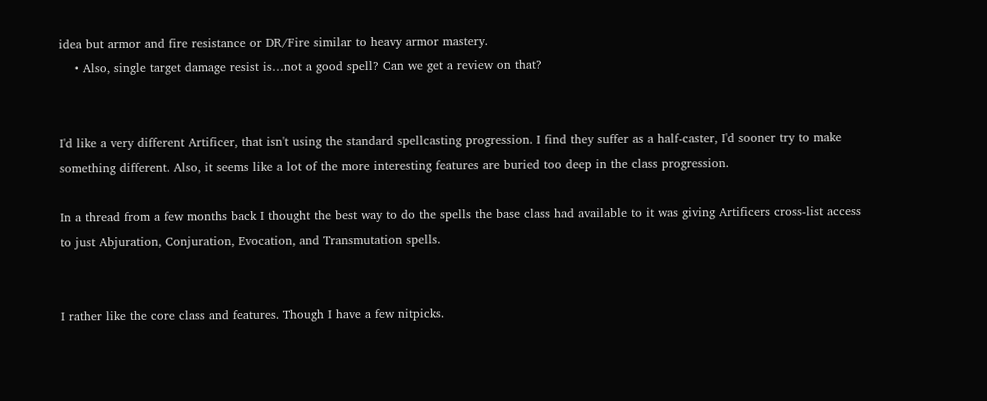idea but armor and fire resistance or DR/Fire similar to heavy armor mastery.
    • Also, single target damage resist is…not a good spell? Can we get a review on that?


I'd like a very different Artificer, that isn't using the standard spellcasting progression. I find they suffer as a half-caster, I'd sooner try to make something different. Also, it seems like a lot of the more interesting features are buried too deep in the class progression.

In a thread from a few months back I thought the best way to do the spells the base class had available to it was giving Artificers cross-list access to just Abjuration, Conjuration, Evocation, and Transmutation spells.


I rather like the core class and features. Though I have a few nitpicks.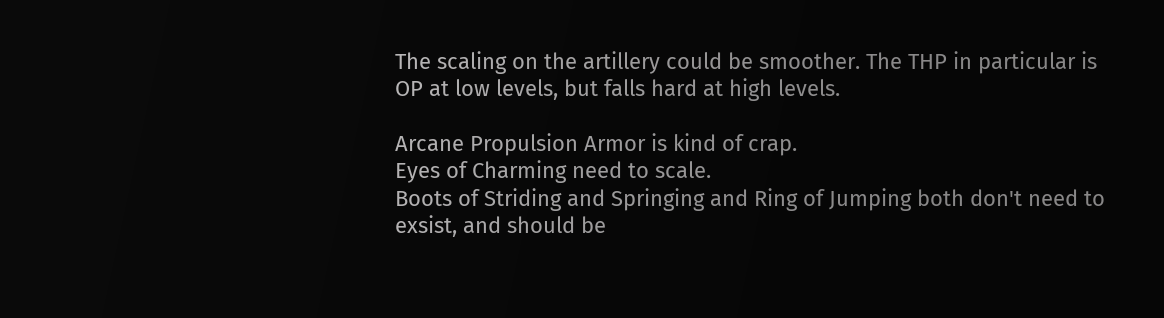The scaling on the artillery could be smoother. The THP in particular is OP at low levels, but falls hard at high levels.

Arcane Propulsion Armor is kind of crap.
Eyes of Charming need to scale.
Boots of Striding and Springing and Ring of Jumping both don't need to exsist, and should be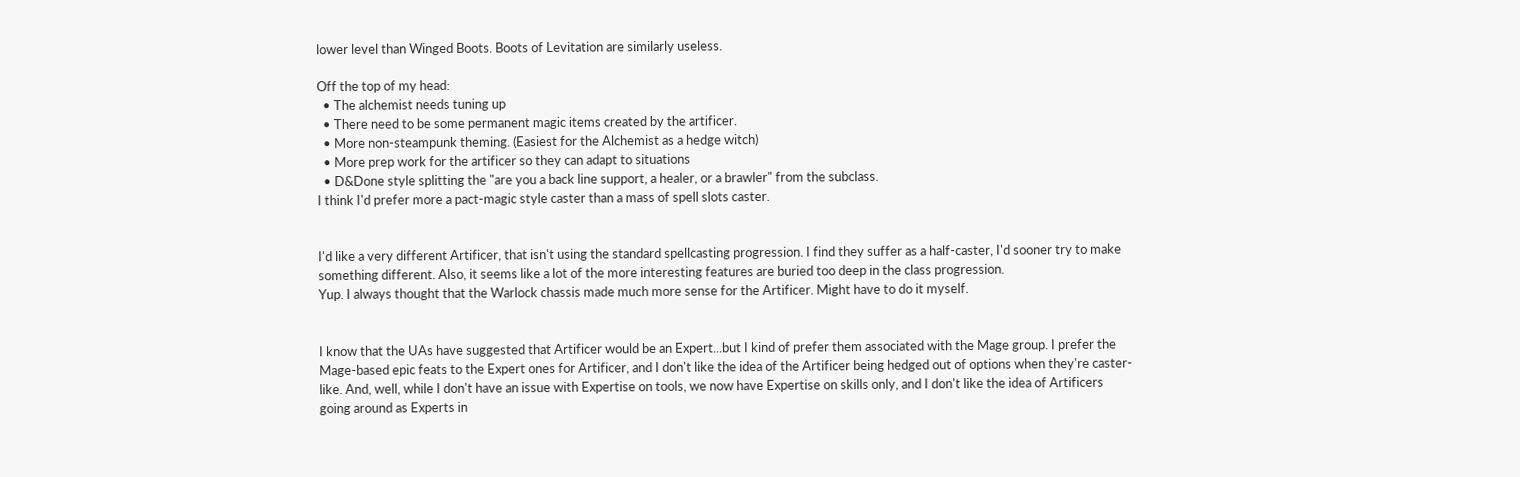lower level than Winged Boots. Boots of Levitation are similarly useless.

Off the top of my head:
  • The alchemist needs tuning up
  • There need to be some permanent magic items created by the artificer.
  • More non-steampunk theming. (Easiest for the Alchemist as a hedge witch)
  • More prep work for the artificer so they can adapt to situations
  • D&Done style splitting the "are you a back line support, a healer, or a brawler" from the subclass.
I think I'd prefer more a pact-magic style caster than a mass of spell slots caster.


I'd like a very different Artificer, that isn't using the standard spellcasting progression. I find they suffer as a half-caster, I'd sooner try to make something different. Also, it seems like a lot of the more interesting features are buried too deep in the class progression.
Yup. I always thought that the Warlock chassis made much more sense for the Artificer. Might have to do it myself.


I know that the UAs have suggested that Artificer would be an Expert...but I kind of prefer them associated with the Mage group. I prefer the Mage-based epic feats to the Expert ones for Artificer, and I don't like the idea of the Artificer being hedged out of options when they're caster-like. And, well, while I don't have an issue with Expertise on tools, we now have Expertise on skills only, and I don't like the idea of Artificers going around as Experts in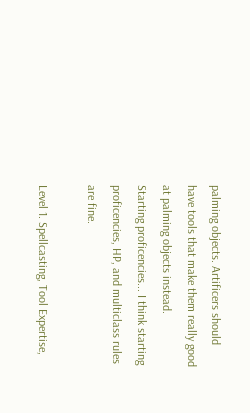palming objects. Artificers should have tools that make them really good at palming objects instead.
Starting proficencies... I think starting proficencies, HP, and multiclass rules are fine.

Level 1. Spellcasting, Tool Expertise,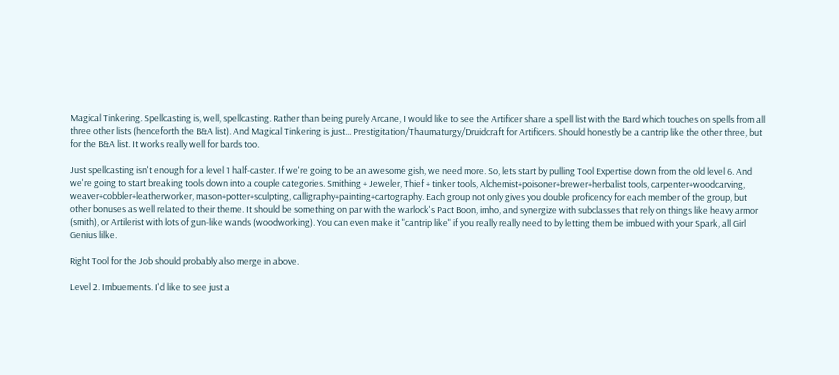Magical Tinkering. Spellcasting is, well, spellcasting. Rather than being purely Arcane, I would like to see the Artificer share a spell list with the Bard which touches on spells from all three other lists (henceforth the B&A list). And Magical Tinkering is just... Prestigitation/Thaumaturgy/Druidcraft for Artificers. Should honestly be a cantrip like the other three, but for the B&A list. It works really well for bards too.

Just spellcasting isn't enough for a level 1 half-caster. If we're going to be an awesome gish, we need more. So, lets start by pulling Tool Expertise down from the old level 6. And we're going to start breaking tools down into a couple categories. Smithing + Jeweler, Thief + tinker tools, Alchemist+poisoner+brewer+herbalist tools, carpenter+woodcarving, weaver+cobbler+leatherworker, mason+potter+sculpting, calligraphy+painting+cartography. Each group not only gives you double proficency for each member of the group, but other bonuses as well related to their theme. It should be something on par with the warlock's Pact Boon, imho, and synergize with subclasses that rely on things like heavy armor (smith), or Artilerist with lots of gun-like wands (woodworking). You can even make it "cantrip like" if you really really need to by letting them be imbued with your Spark, all Girl Genius lilke.

Right Tool for the Job should probably also merge in above.

Level 2. Imbuements. I'd like to see just a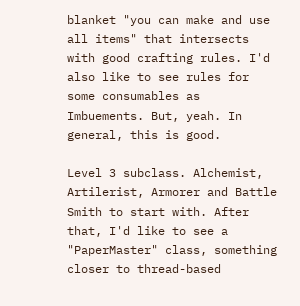blanket "you can make and use all items" that intersects with good crafting rules. I'd also like to see rules for some consumables as Imbuements. But, yeah. In general, this is good.

Level 3 subclass. Alchemist, Artilerist, Armorer and Battle Smith to start with. After that, I'd like to see a "PaperMaster" class, something closer to thread-based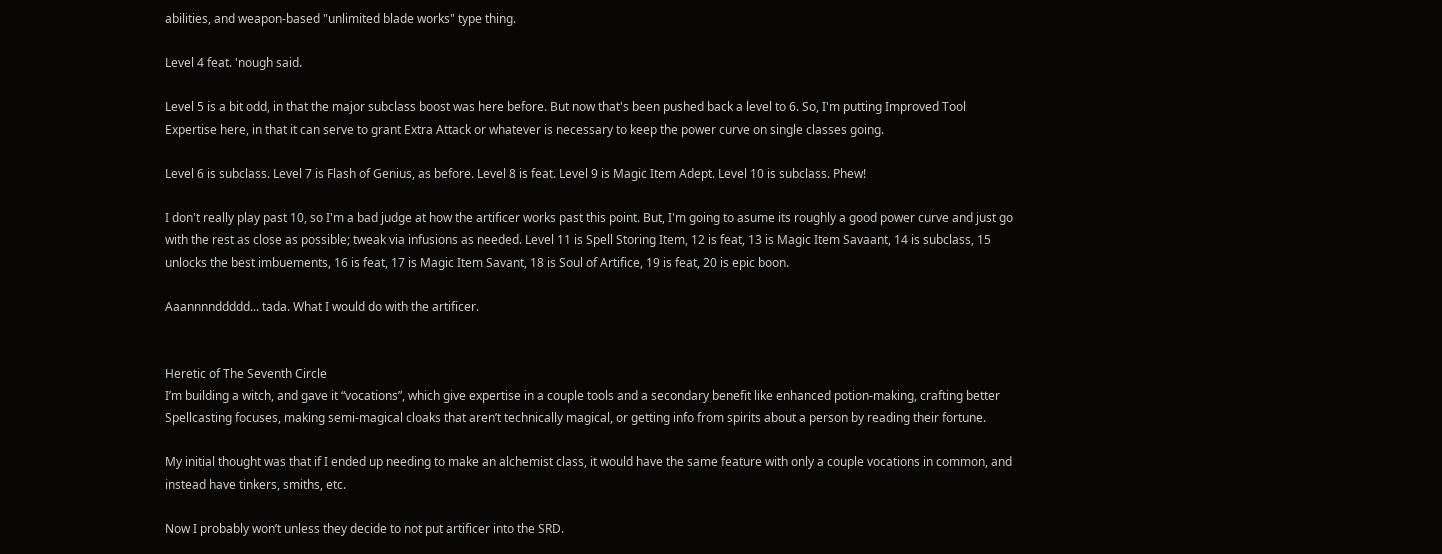abilities, and weapon-based "unlimited blade works" type thing.

Level 4 feat. 'nough said.

Level 5 is a bit odd, in that the major subclass boost was here before. But now that's been pushed back a level to 6. So, I'm putting Improved Tool Expertise here, in that it can serve to grant Extra Attack or whatever is necessary to keep the power curve on single classes going.

Level 6 is subclass. Level 7 is Flash of Genius, as before. Level 8 is feat. Level 9 is Magic Item Adept. Level 10 is subclass. Phew!

I don't really play past 10, so I'm a bad judge at how the artificer works past this point. But, I'm going to asume its roughly a good power curve and just go with the rest as close as possible; tweak via infusions as needed. Level 11 is Spell Storing Item, 12 is feat, 13 is Magic Item Savaant, 14 is subclass, 15 unlocks the best imbuements, 16 is feat, 17 is Magic Item Savant, 18 is Soul of Artifice, 19 is feat, 20 is epic boon.

Aaannnnddddd... tada. What I would do with the artificer.


Heretic of The Seventh Circle
I’m building a witch, and gave it “vocations”, which give expertise in a couple tools and a secondary benefit like enhanced potion-making, crafting better Spellcasting focuses, making semi-magical cloaks that aren’t technically magical, or getting info from spirits about a person by reading their fortune.

My initial thought was that if I ended up needing to make an alchemist class, it would have the same feature with only a couple vocations in common, and instead have tinkers, smiths, etc.

Now I probably won’t unless they decide to not put artificer into the SRD.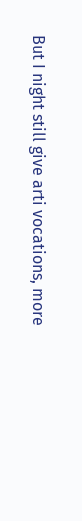But I night still give arti vocations, more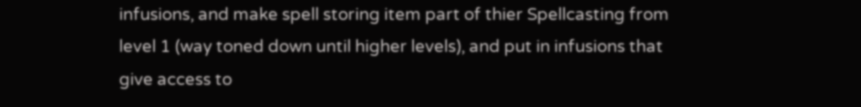infusions, and make spell storing item part of thier Spellcasting from level 1 (way toned down until higher levels), and put in infusions that give access to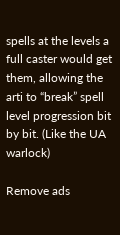spells at the levels a full caster would get them, allowing the arti to “break” spell level progression bit by bit. (Like the UA warlock)

Remove ads